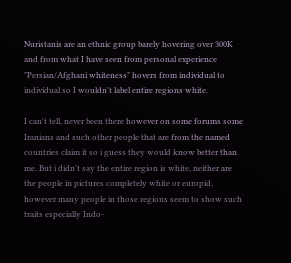Nuristanis are an ethnic group barely hovering over 300K and from what I have seen from personal experience "Persian/Afghani whiteness" hovers from individual to individual so I wouldn't label entire regions white.

I can't tell, never been there however on some forums some Iranians and such other people that are from the named countries claim it so i guess they would know better than me. But i didn't say the entire region is white, neither are the people in pictures completely white or europid, however many people in those regions seem to show such traits especially Indo-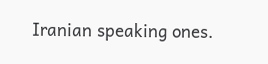Iranian speaking ones.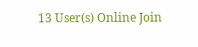13 User(s) Online Join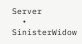Server
  • SinisterWidow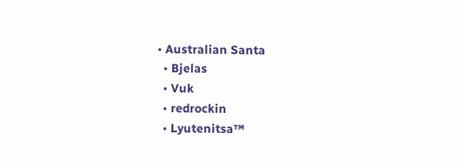• Australian Santa
  • Bjelas
  • Vuk
  • redrockin
  • Lyutenitsa™